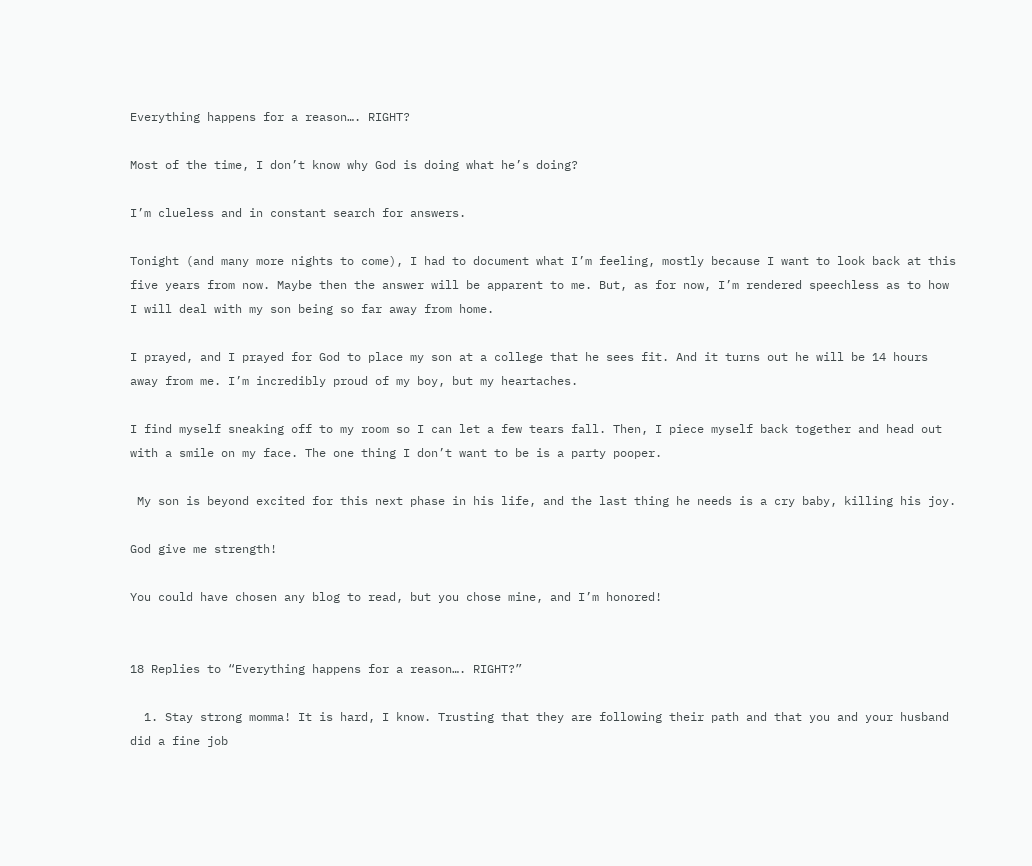Everything happens for a reason…. RIGHT?

Most of the time, I don’t know why God is doing what he’s doing?

I’m clueless and in constant search for answers.

Tonight (and many more nights to come), I had to document what I’m feeling, mostly because I want to look back at this five years from now. Maybe then the answer will be apparent to me. But, as for now, I’m rendered speechless as to how I will deal with my son being so far away from home.

I prayed, and I prayed for God to place my son at a college that he sees fit. And it turns out he will be 14 hours away from me. I’m incredibly proud of my boy, but my heartaches.

I find myself sneaking off to my room so I can let a few tears fall. Then, I piece myself back together and head out with a smile on my face. The one thing I don’t want to be is a party pooper.

 My son is beyond excited for this next phase in his life, and the last thing he needs is a cry baby, killing his joy.

God give me strength!

You could have chosen any blog to read, but you chose mine, and I’m honored!


18 Replies to “Everything happens for a reason…. RIGHT?”

  1. Stay strong momma! It is hard, I know. Trusting that they are following their path and that you and your husband did a fine job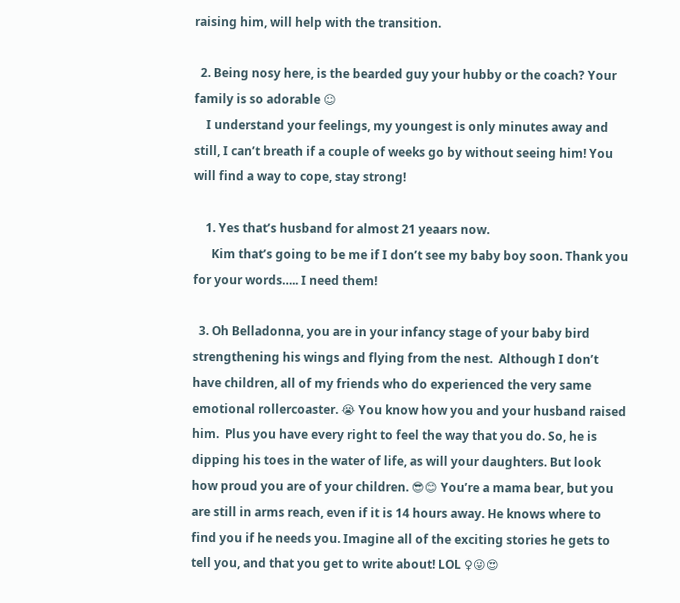raising him, will help with the transition.

  2. Being nosy here, is the bearded guy your hubby or the coach? Your family is so adorable ☺
    I understand your feelings, my youngest is only minutes away and still, I can’t breath if a couple of weeks go by without seeing him! You will find a way to cope, stay strong!

    1. Yes that’s husband for almost 21 yeaars now.
      Kim that’s going to be me if I don’t see my baby boy soon. Thank you for your words….. I need them!

  3. Oh Belladonna, you are in your infancy stage of your baby bird strengthening his wings and flying from the nest.  Although I don’t have children, all of my friends who do experienced the very same emotional rollercoaster. 😭 You know how you and your husband raised him.  Plus you have every right to feel the way that you do. So, he is dipping his toes in the water of life, as will your daughters. But look how proud you are of your children. 😎😊 You’re a mama bear, but you are still in arms reach, even if it is 14 hours away. He knows where to find you if he needs you. Imagine all of the exciting stories he gets to tell you, and that you get to write about! LOL ♀😜😍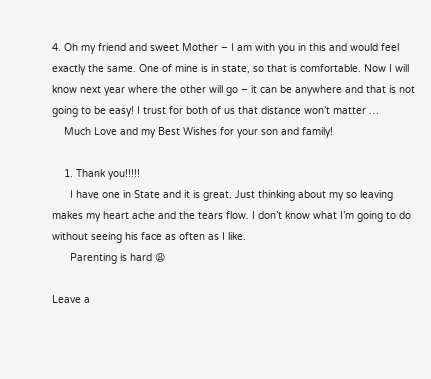4. Oh my friend and sweet Mother – I am with you in this and would feel exactly the same. One of mine is in state, so that is comfortable. Now I will know next year where the other will go – it can be anywhere and that is not going to be easy! I trust for both of us that distance won’t matter …
    Much Love and my Best Wishes for your son and family!

    1. Thank you!!!!!
      I have one in State and it is great. Just thinking about my so leaving makes my heart ache and the tears flow. I don’t know what I’m going to do without seeing his face as often as I like.
      Parenting is hard 😩

Leave a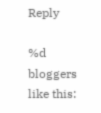Reply

%d bloggers like this: